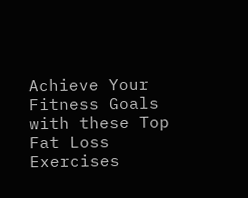Achieve Your Fitness Goals with these Top Fat Loss Exercises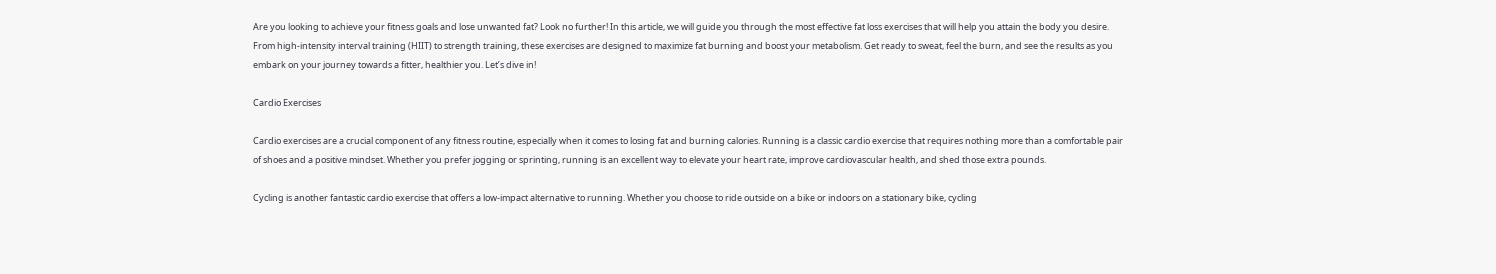Are you looking to achieve your fitness goals and lose unwanted fat? Look no further! In this article, we will guide you through the most effective fat loss exercises that will help you attain the body you desire. From high-intensity interval training (HIIT) to strength training, these exercises are designed to maximize fat burning and boost your metabolism. Get ready to sweat, feel the burn, and see the results as you embark on your journey towards a fitter, healthier you. Let’s dive in!

Cardio Exercises

Cardio exercises are a crucial component of any fitness routine, especially when it comes to losing fat and burning calories. Running is a classic cardio exercise that requires nothing more than a comfortable pair of shoes and a positive mindset. Whether you prefer jogging or sprinting, running is an excellent way to elevate your heart rate, improve cardiovascular health, and shed those extra pounds.

Cycling is another fantastic cardio exercise that offers a low-impact alternative to running. Whether you choose to ride outside on a bike or indoors on a stationary bike, cycling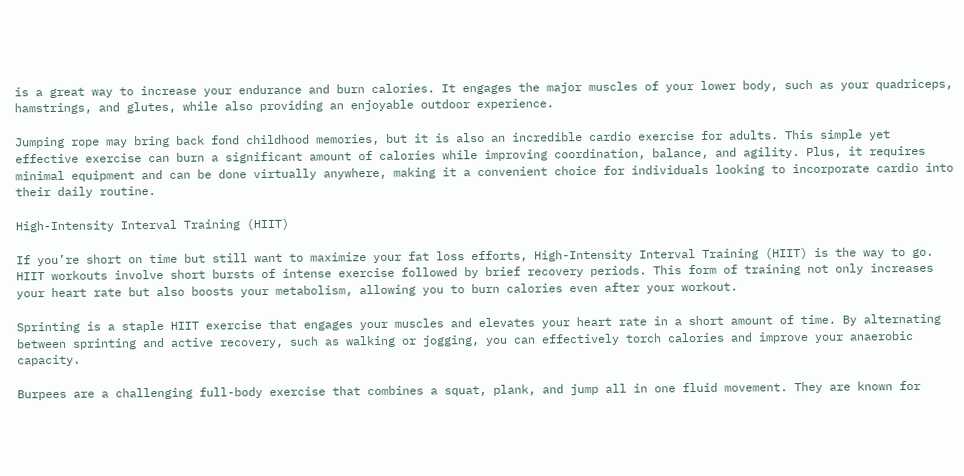is a great way to increase your endurance and burn calories. It engages the major muscles of your lower body, such as your quadriceps, hamstrings, and glutes, while also providing an enjoyable outdoor experience.

Jumping rope may bring back fond childhood memories, but it is also an incredible cardio exercise for adults. This simple yet effective exercise can burn a significant amount of calories while improving coordination, balance, and agility. Plus, it requires minimal equipment and can be done virtually anywhere, making it a convenient choice for individuals looking to incorporate cardio into their daily routine.

High-Intensity Interval Training (HIIT)

If you’re short on time but still want to maximize your fat loss efforts, High-Intensity Interval Training (HIIT) is the way to go. HIIT workouts involve short bursts of intense exercise followed by brief recovery periods. This form of training not only increases your heart rate but also boosts your metabolism, allowing you to burn calories even after your workout.

Sprinting is a staple HIIT exercise that engages your muscles and elevates your heart rate in a short amount of time. By alternating between sprinting and active recovery, such as walking or jogging, you can effectively torch calories and improve your anaerobic capacity.

Burpees are a challenging full-body exercise that combines a squat, plank, and jump all in one fluid movement. They are known for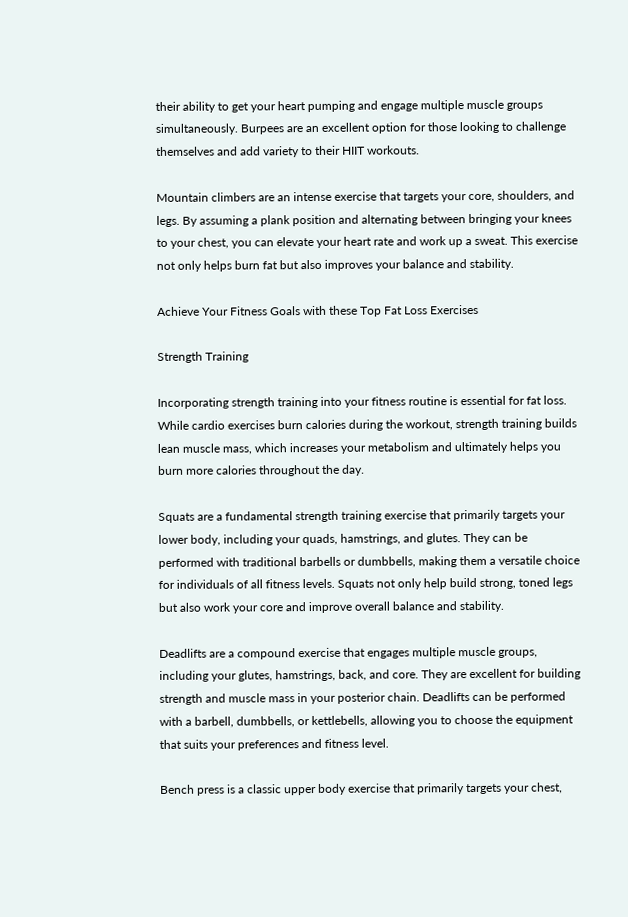their ability to get your heart pumping and engage multiple muscle groups simultaneously. Burpees are an excellent option for those looking to challenge themselves and add variety to their HIIT workouts.

Mountain climbers are an intense exercise that targets your core, shoulders, and legs. By assuming a plank position and alternating between bringing your knees to your chest, you can elevate your heart rate and work up a sweat. This exercise not only helps burn fat but also improves your balance and stability.

Achieve Your Fitness Goals with these Top Fat Loss Exercises

Strength Training

Incorporating strength training into your fitness routine is essential for fat loss. While cardio exercises burn calories during the workout, strength training builds lean muscle mass, which increases your metabolism and ultimately helps you burn more calories throughout the day.

Squats are a fundamental strength training exercise that primarily targets your lower body, including your quads, hamstrings, and glutes. They can be performed with traditional barbells or dumbbells, making them a versatile choice for individuals of all fitness levels. Squats not only help build strong, toned legs but also work your core and improve overall balance and stability.

Deadlifts are a compound exercise that engages multiple muscle groups, including your glutes, hamstrings, back, and core. They are excellent for building strength and muscle mass in your posterior chain. Deadlifts can be performed with a barbell, dumbbells, or kettlebells, allowing you to choose the equipment that suits your preferences and fitness level.

Bench press is a classic upper body exercise that primarily targets your chest,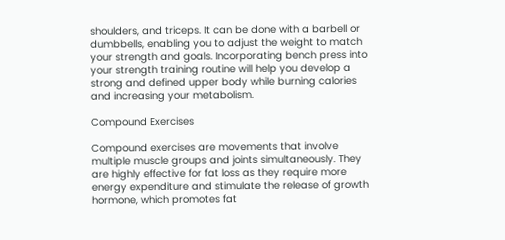shoulders, and triceps. It can be done with a barbell or dumbbells, enabling you to adjust the weight to match your strength and goals. Incorporating bench press into your strength training routine will help you develop a strong and defined upper body while burning calories and increasing your metabolism.

Compound Exercises

Compound exercises are movements that involve multiple muscle groups and joints simultaneously. They are highly effective for fat loss as they require more energy expenditure and stimulate the release of growth hormone, which promotes fat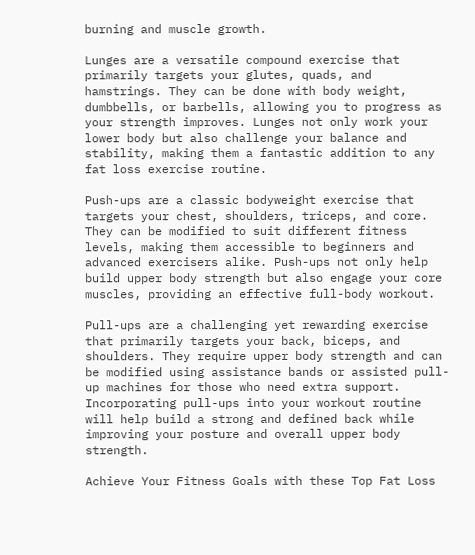burning and muscle growth.

Lunges are a versatile compound exercise that primarily targets your glutes, quads, and hamstrings. They can be done with body weight, dumbbells, or barbells, allowing you to progress as your strength improves. Lunges not only work your lower body but also challenge your balance and stability, making them a fantastic addition to any fat loss exercise routine.

Push-ups are a classic bodyweight exercise that targets your chest, shoulders, triceps, and core. They can be modified to suit different fitness levels, making them accessible to beginners and advanced exercisers alike. Push-ups not only help build upper body strength but also engage your core muscles, providing an effective full-body workout.

Pull-ups are a challenging yet rewarding exercise that primarily targets your back, biceps, and shoulders. They require upper body strength and can be modified using assistance bands or assisted pull-up machines for those who need extra support. Incorporating pull-ups into your workout routine will help build a strong and defined back while improving your posture and overall upper body strength.

Achieve Your Fitness Goals with these Top Fat Loss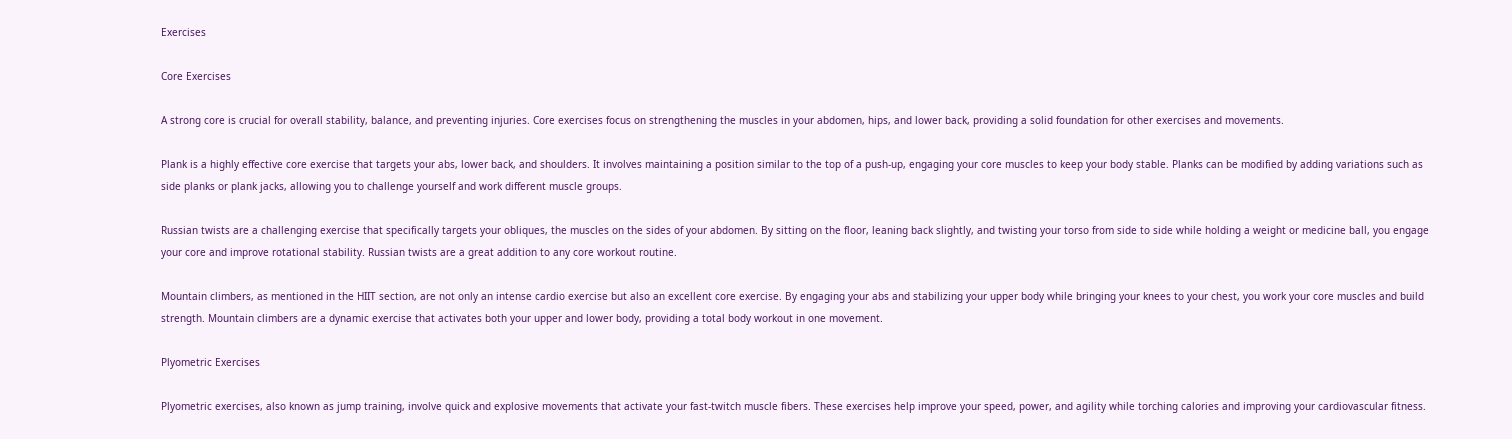Exercises

Core Exercises

A strong core is crucial for overall stability, balance, and preventing injuries. Core exercises focus on strengthening the muscles in your abdomen, hips, and lower back, providing a solid foundation for other exercises and movements.

Plank is a highly effective core exercise that targets your abs, lower back, and shoulders. It involves maintaining a position similar to the top of a push-up, engaging your core muscles to keep your body stable. Planks can be modified by adding variations such as side planks or plank jacks, allowing you to challenge yourself and work different muscle groups.

Russian twists are a challenging exercise that specifically targets your obliques, the muscles on the sides of your abdomen. By sitting on the floor, leaning back slightly, and twisting your torso from side to side while holding a weight or medicine ball, you engage your core and improve rotational stability. Russian twists are a great addition to any core workout routine.

Mountain climbers, as mentioned in the HIIT section, are not only an intense cardio exercise but also an excellent core exercise. By engaging your abs and stabilizing your upper body while bringing your knees to your chest, you work your core muscles and build strength. Mountain climbers are a dynamic exercise that activates both your upper and lower body, providing a total body workout in one movement.

Plyometric Exercises

Plyometric exercises, also known as jump training, involve quick and explosive movements that activate your fast-twitch muscle fibers. These exercises help improve your speed, power, and agility while torching calories and improving your cardiovascular fitness.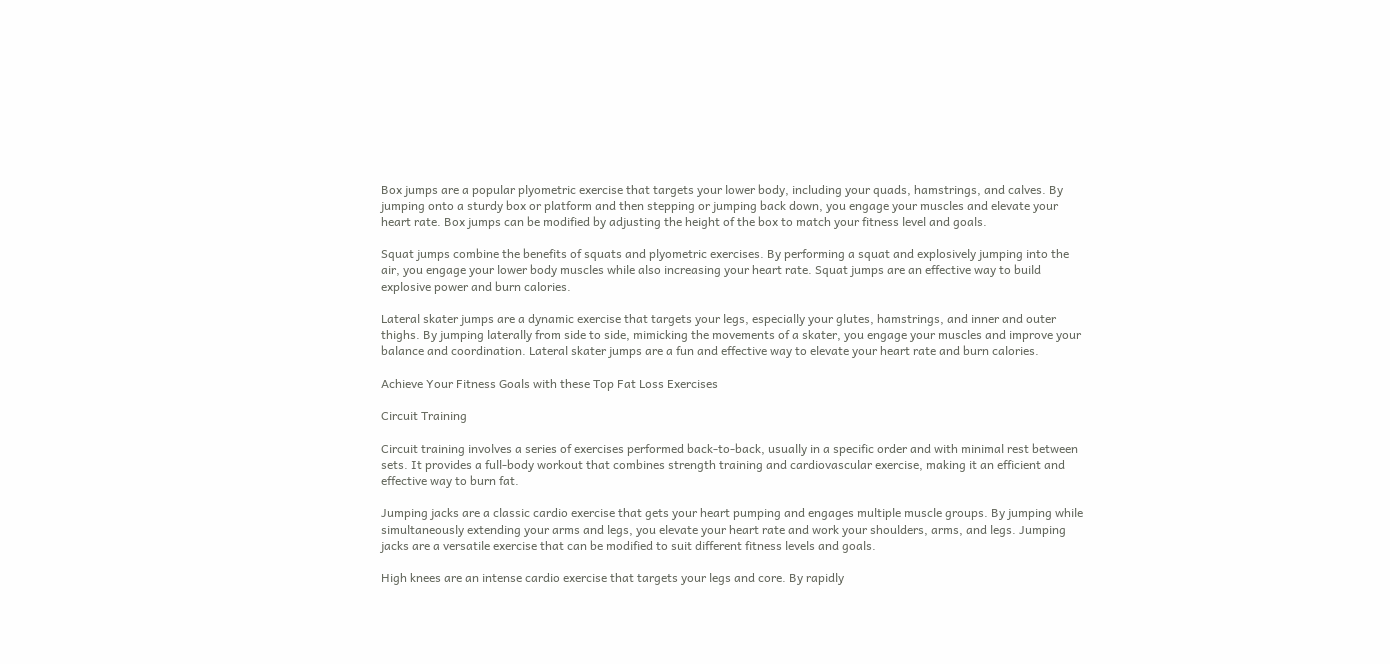Box jumps are a popular plyometric exercise that targets your lower body, including your quads, hamstrings, and calves. By jumping onto a sturdy box or platform and then stepping or jumping back down, you engage your muscles and elevate your heart rate. Box jumps can be modified by adjusting the height of the box to match your fitness level and goals.

Squat jumps combine the benefits of squats and plyometric exercises. By performing a squat and explosively jumping into the air, you engage your lower body muscles while also increasing your heart rate. Squat jumps are an effective way to build explosive power and burn calories.

Lateral skater jumps are a dynamic exercise that targets your legs, especially your glutes, hamstrings, and inner and outer thighs. By jumping laterally from side to side, mimicking the movements of a skater, you engage your muscles and improve your balance and coordination. Lateral skater jumps are a fun and effective way to elevate your heart rate and burn calories.

Achieve Your Fitness Goals with these Top Fat Loss Exercises

Circuit Training

Circuit training involves a series of exercises performed back-to-back, usually in a specific order and with minimal rest between sets. It provides a full-body workout that combines strength training and cardiovascular exercise, making it an efficient and effective way to burn fat.

Jumping jacks are a classic cardio exercise that gets your heart pumping and engages multiple muscle groups. By jumping while simultaneously extending your arms and legs, you elevate your heart rate and work your shoulders, arms, and legs. Jumping jacks are a versatile exercise that can be modified to suit different fitness levels and goals.

High knees are an intense cardio exercise that targets your legs and core. By rapidly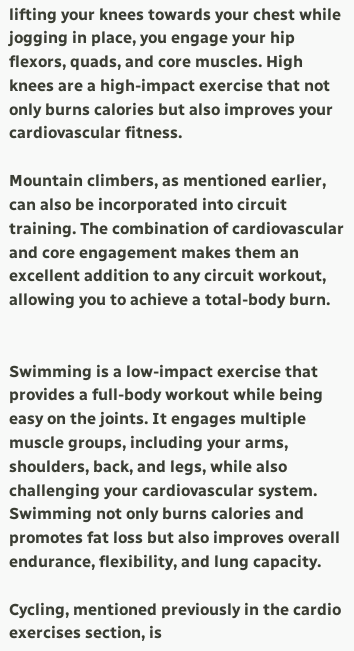lifting your knees towards your chest while jogging in place, you engage your hip flexors, quads, and core muscles. High knees are a high-impact exercise that not only burns calories but also improves your cardiovascular fitness.

Mountain climbers, as mentioned earlier, can also be incorporated into circuit training. The combination of cardiovascular and core engagement makes them an excellent addition to any circuit workout, allowing you to achieve a total-body burn.


Swimming is a low-impact exercise that provides a full-body workout while being easy on the joints. It engages multiple muscle groups, including your arms, shoulders, back, and legs, while also challenging your cardiovascular system. Swimming not only burns calories and promotes fat loss but also improves overall endurance, flexibility, and lung capacity.

Cycling, mentioned previously in the cardio exercises section, is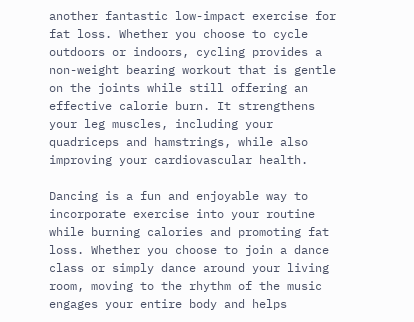another fantastic low-impact exercise for fat loss. Whether you choose to cycle outdoors or indoors, cycling provides a non-weight bearing workout that is gentle on the joints while still offering an effective calorie burn. It strengthens your leg muscles, including your quadriceps and hamstrings, while also improving your cardiovascular health.

Dancing is a fun and enjoyable way to incorporate exercise into your routine while burning calories and promoting fat loss. Whether you choose to join a dance class or simply dance around your living room, moving to the rhythm of the music engages your entire body and helps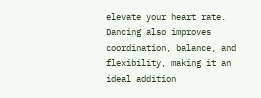elevate your heart rate. Dancing also improves coordination, balance, and flexibility, making it an ideal addition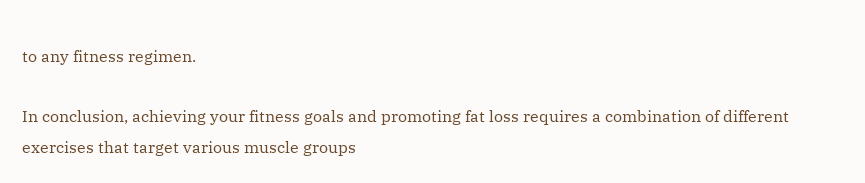to any fitness regimen.

In conclusion, achieving your fitness goals and promoting fat loss requires a combination of different exercises that target various muscle groups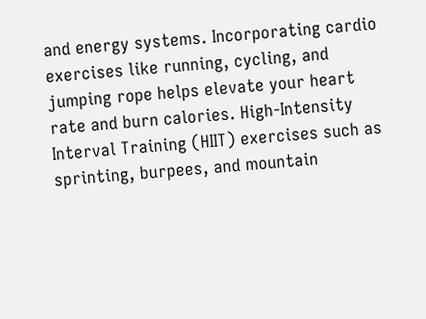and energy systems. Incorporating cardio exercises like running, cycling, and jumping rope helps elevate your heart rate and burn calories. High-Intensity Interval Training (HIIT) exercises such as sprinting, burpees, and mountain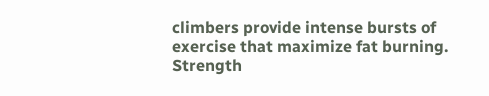climbers provide intense bursts of exercise that maximize fat burning. Strength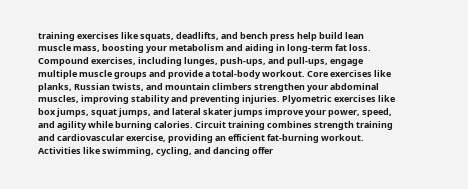training exercises like squats, deadlifts, and bench press help build lean muscle mass, boosting your metabolism and aiding in long-term fat loss. Compound exercises, including lunges, push-ups, and pull-ups, engage multiple muscle groups and provide a total-body workout. Core exercises like planks, Russian twists, and mountain climbers strengthen your abdominal muscles, improving stability and preventing injuries. Plyometric exercises like box jumps, squat jumps, and lateral skater jumps improve your power, speed, and agility while burning calories. Circuit training combines strength training and cardiovascular exercise, providing an efficient fat-burning workout. Activities like swimming, cycling, and dancing offer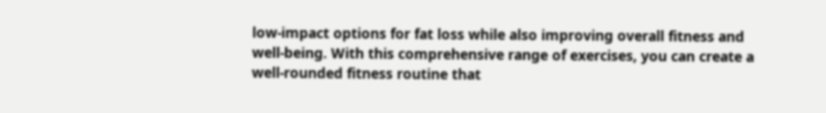low-impact options for fat loss while also improving overall fitness and well-being. With this comprehensive range of exercises, you can create a well-rounded fitness routine that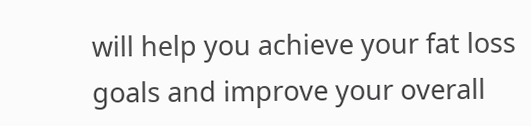will help you achieve your fat loss goals and improve your overall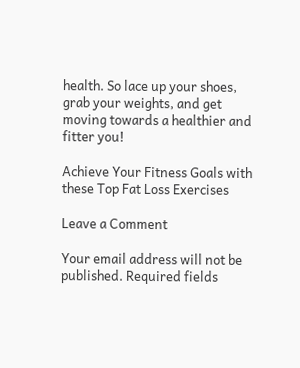health. So lace up your shoes, grab your weights, and get moving towards a healthier and fitter you!

Achieve Your Fitness Goals with these Top Fat Loss Exercises

Leave a Comment

Your email address will not be published. Required fields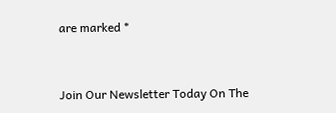are marked *


Join Our Newsletter Today On The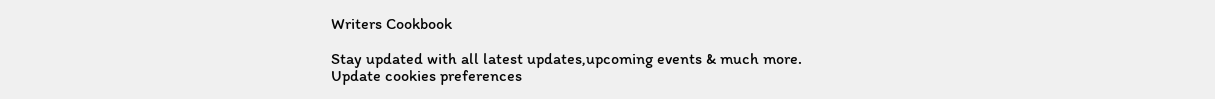Writers Cookbook

Stay updated with all latest updates,upcoming events & much more.
Update cookies preferences